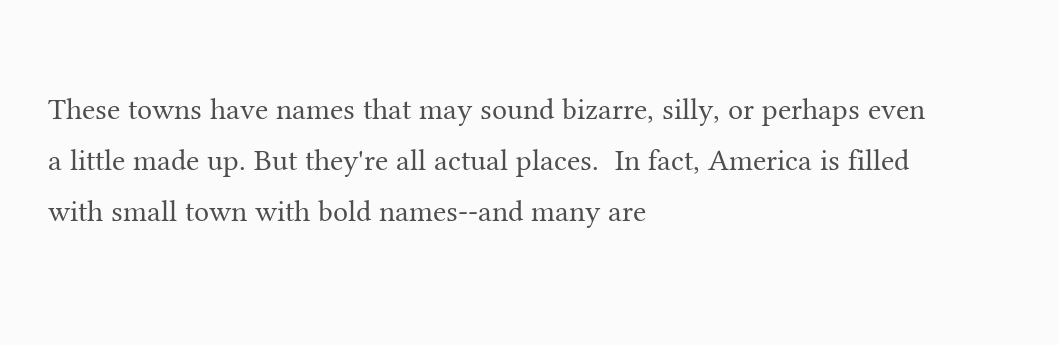These towns have names that may sound bizarre, silly, or perhaps even a little made up. But they're all actual places.  In fact, America is filled with small town with bold names--and many are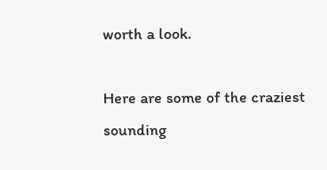worth a look.

Here are some of the craziest sounding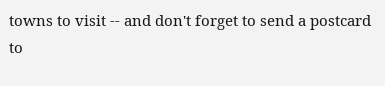towns to visit -- and don't forget to send a postcard to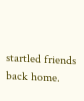startled friends back home.